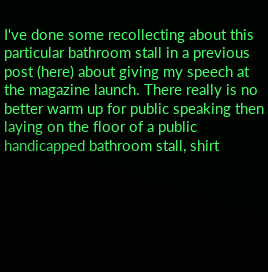I've done some recollecting about this particular bathroom stall in a previous post (here) about giving my speech at the magazine launch. There really is no better warm up for public speaking then laying on the floor of a public handicapped bathroom stall, shirt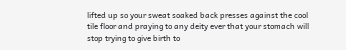lifted up so your sweat soaked back presses against the cool tile floor and praying to any deity ever that your stomach will stop trying to give birth to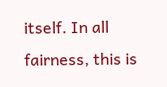itself. In all fairness, this is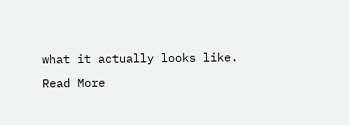what it actually looks like.
Read More